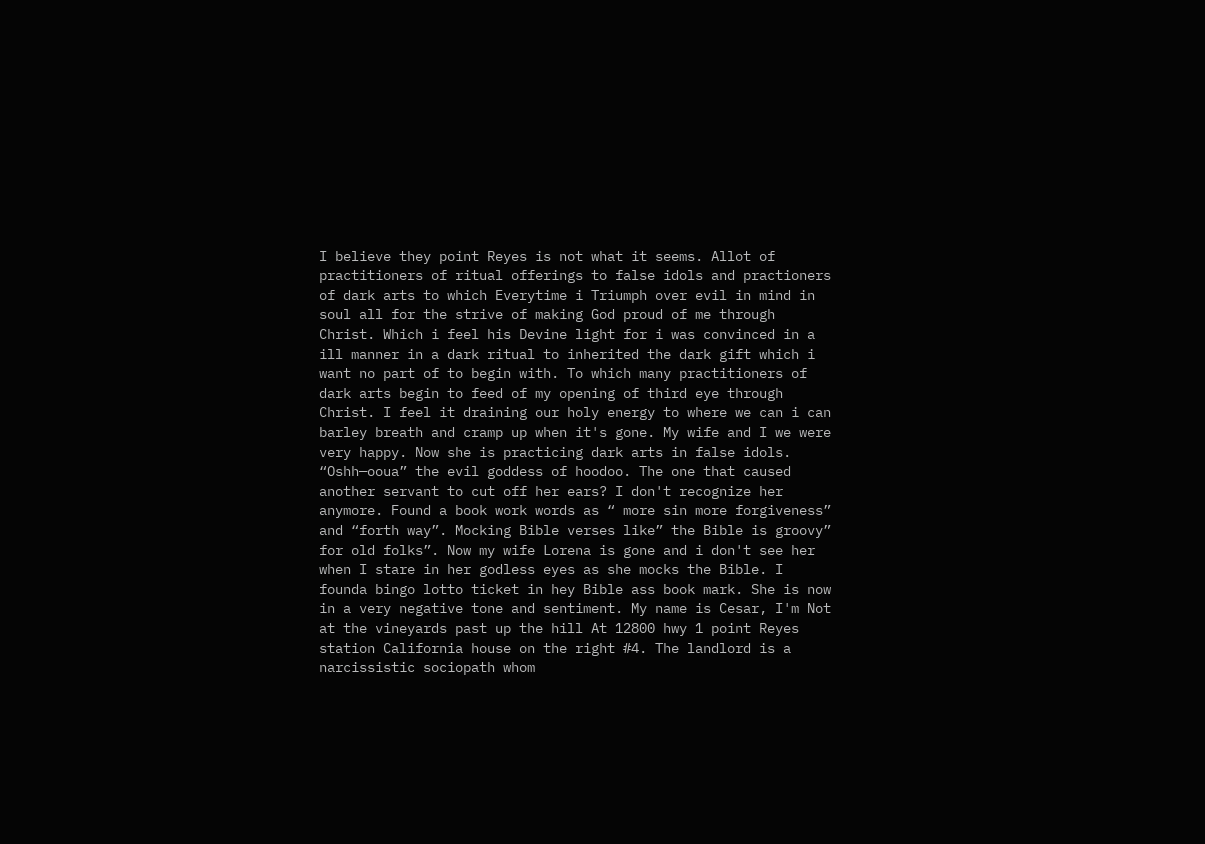I believe they point Reyes is not what it seems. Allot of practitioners of ritual offerings to false idols and practioners of dark arts to which Everytime i Triumph over evil in mind in soul all for the strive of making God proud of me through Christ. Which i feel his Devine light for i was convinced in a ill manner in a dark ritual to inherited the dark gift which i want no part of to begin with. To which many practitioners of dark arts begin to feed of my opening of third eye through Christ. I feel it draining our holy energy to where we can i can barley breath and cramp up when it's gone. My wife and I we were very happy. Now she is practicing dark arts in false idols. “Oshh—ooua” the evil goddess of hoodoo. The one that caused another servant to cut off her ears? I don't recognize her anymore. Found a book work words as “ more sin more forgiveness” and “forth way”. Mocking Bible verses like” the Bible is groovy” for old folks”. Now my wife Lorena is gone and i don't see her when I stare in her godless eyes as she mocks the Bible. I founda bingo lotto ticket in hey Bible ass book mark. She is now in a very negative tone and sentiment. My name is Cesar, I'm Not at the vineyards past up the hill At 12800 hwy 1 point Reyes station California house on the right #4. The landlord is a narcissistic sociopath whom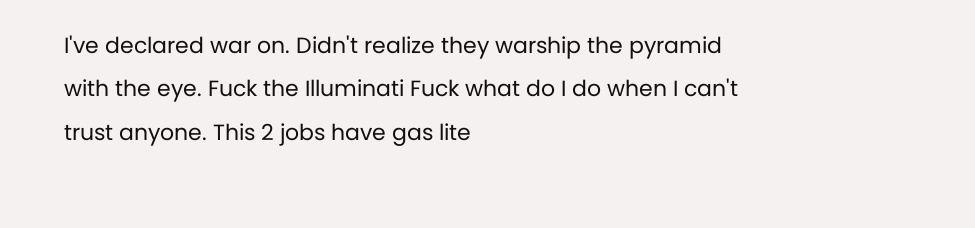I've declared war on. Didn't realize they warship the pyramid with the eye. Fuck the Illuminati Fuck what do I do when I can't trust anyone. This 2 jobs have gas lite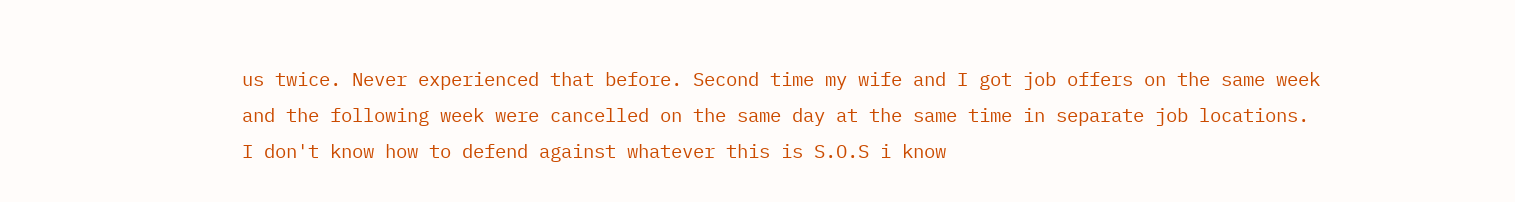us twice. Never experienced that before. Second time my wife and I got job offers on the same week and the following week were cancelled on the same day at the same time in separate job locations. I don't know how to defend against whatever this is S.O.S i know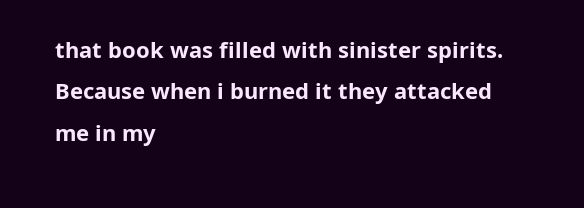that book was filled with sinister spirits. Because when i burned it they attacked me in my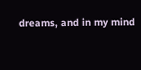dreams, and in my mind